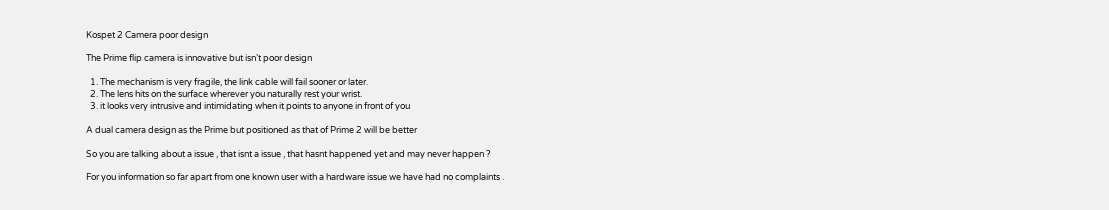Kospet 2 Camera poor design

The Prime flip camera is innovative but isn’t poor design

  1. The mechanism is very fragile, the link cable will fail sooner or later.
  2. The lens hits on the surface wherever you naturally rest your wrist.
  3. it looks very intrusive and intimidating when it points to anyone in front of you

A dual camera design as the Prime but positioned as that of Prime 2 will be better

So you are talking about a issue , that isnt a issue , that hasnt happened yet and may never happen ?

For you information so far apart from one known user with a hardware issue we have had no complaints .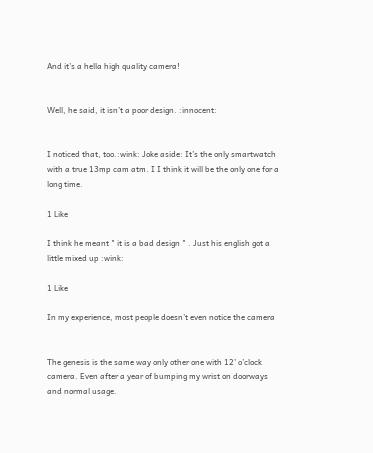And it’s a hella high quality camera!


Well, he said, it isn’t a poor design. :innocent:


I noticed that, too.:wink: Joke aside: It’s the only smartwatch with a true 13mp cam atm. I I think it will be the only one for a long time.

1 Like

I think he meant " it is a bad design " . Just his english got a little mixed up :wink:

1 Like

In my experience, most people doesn’t even notice the camera


The genesis is the same way only other one with 12’ o’clock camera. Even after a year of bumping my wrist on doorways and normal usage.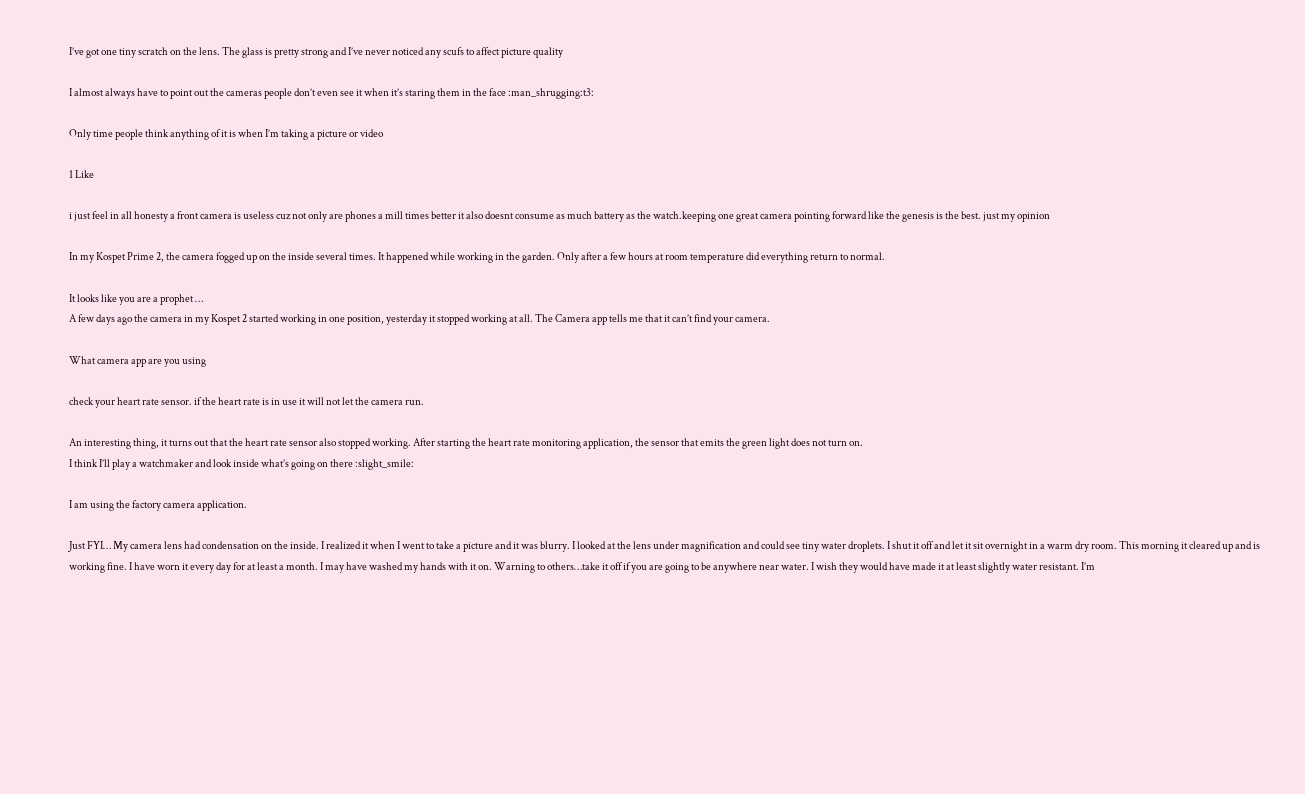I’ve got one tiny scratch on the lens. The glass is pretty strong and I’ve never noticed any scufs to affect picture quality

I almost always have to point out the cameras people don’t even see it when it’s staring them in the face :man_shrugging:t3:

Only time people think anything of it is when I’m taking a picture or video

1 Like

i just feel in all honesty a front camera is useless cuz not only are phones a mill times better it also doesnt consume as much battery as the watch.keeping one great camera pointing forward like the genesis is the best. just my opinion

In my Kospet Prime 2, the camera fogged up on the inside several times. It happened while working in the garden. Only after a few hours at room temperature did everything return to normal.

It looks like you are a prophet …
A few days ago the camera in my Kospet 2 started working in one position, yesterday it stopped working at all. The Camera app tells me that it can’t find your camera.

What camera app are you using

check your heart rate sensor. if the heart rate is in use it will not let the camera run.

An interesting thing, it turns out that the heart rate sensor also stopped working. After starting the heart rate monitoring application, the sensor that emits the green light does not turn on.
I think I’ll play a watchmaker and look inside what’s going on there :slight_smile:

I am using the factory camera application.

Just FYI… My camera lens had condensation on the inside. I realized it when I went to take a picture and it was blurry. I looked at the lens under magnification and could see tiny water droplets. I shut it off and let it sit overnight in a warm dry room. This morning it cleared up and is working fine. I have worn it every day for at least a month. I may have washed my hands with it on. Warning to others…take it off if you are going to be anywhere near water. I wish they would have made it at least slightly water resistant. I’m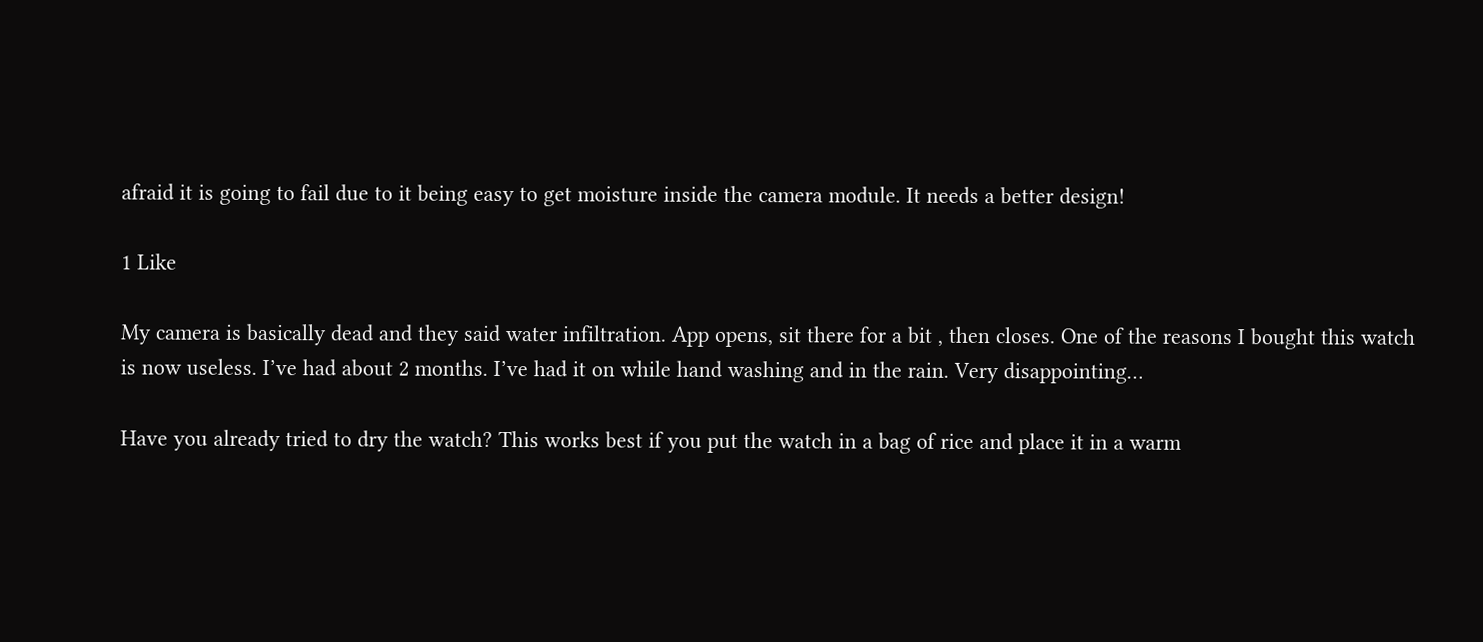afraid it is going to fail due to it being easy to get moisture inside the camera module. It needs a better design!

1 Like

My camera is basically dead and they said water infiltration. App opens, sit there for a bit , then closes. One of the reasons I bought this watch is now useless. I’ve had about 2 months. I’ve had it on while hand washing and in the rain. Very disappointing…

Have you already tried to dry the watch? This works best if you put the watch in a bag of rice and place it in a warm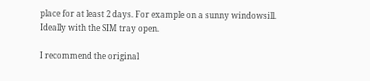place for at least 2 days. For example on a sunny windowsill. Ideally with the SIM tray open.

I recommend the original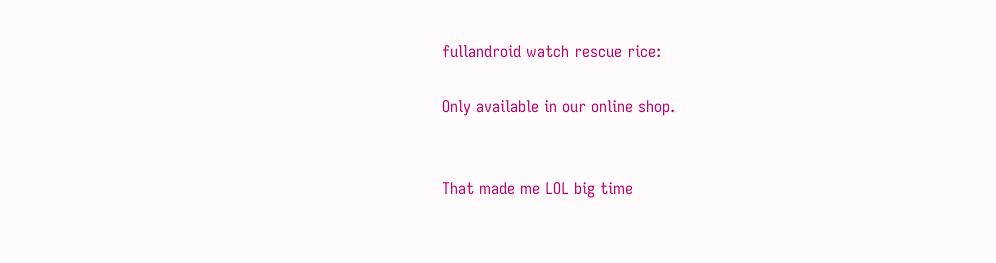fullandroid watch rescue rice:

Only available in our online shop.


That made me LOL big time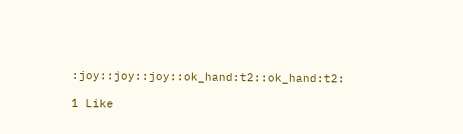:joy::joy::joy::ok_hand:t2::ok_hand:t2:

1 Like